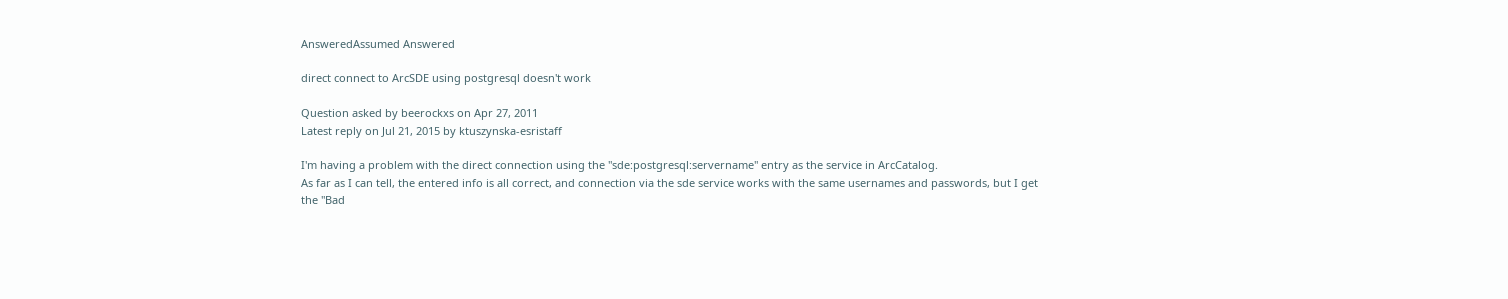AnsweredAssumed Answered

direct connect to ArcSDE using postgresql doesn't work

Question asked by beerockxs on Apr 27, 2011
Latest reply on Jul 21, 2015 by ktuszynska-esristaff

I'm having a problem with the direct connection using the "sde:postgresql:servername" entry as the service in ArcCatalog.
As far as I can tell, the entered info is all correct, and connection via the sde service works with the same usernames and passwords, but I get the "Bad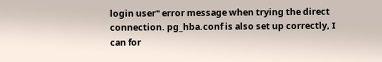login user" error message when trying the direct connection. pg_hba.conf is also set up correctly, I can for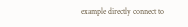example directly connect to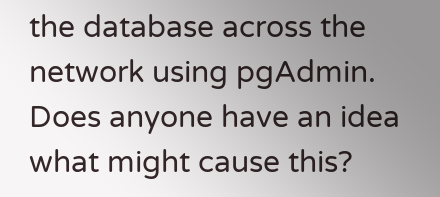the database across the network using pgAdmin.
Does anyone have an idea what might cause this?